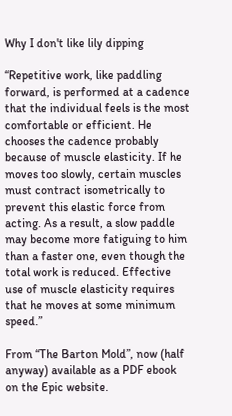Why I don't like lily dipping

“Repetitive work, like paddling forward, is performed at a cadence that the individual feels is the most comfortable or efficient. He chooses the cadence probably because of muscle elasticity. If he moves too slowly, certain muscles must contract isometrically to prevent this elastic force from acting. As a result, a slow paddle may become more fatiguing to him than a faster one, even though the total work is reduced. Effective use of muscle elasticity requires that he moves at some minimum speed.”

From “The Barton Mold”, now (half anyway) available as a PDF ebook on the Epic website.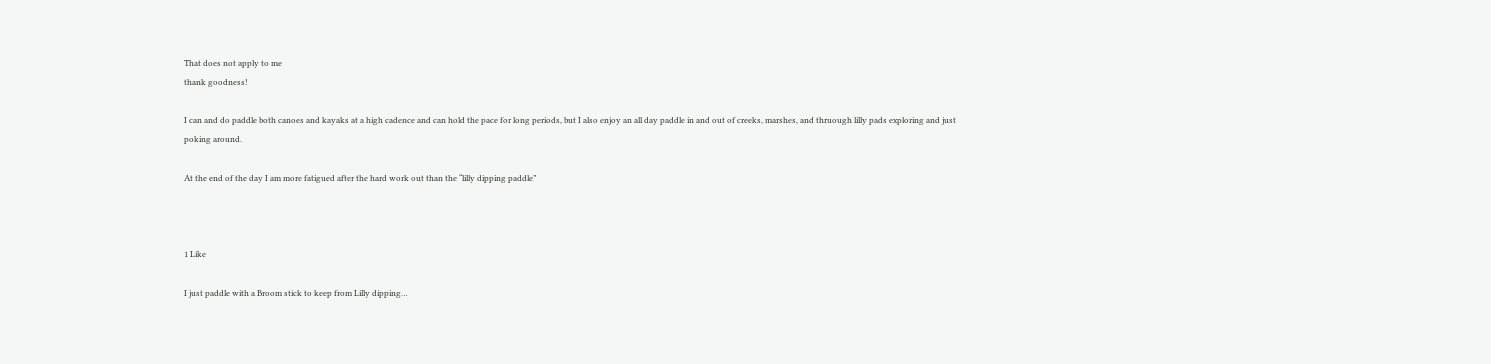That does not apply to me
thank goodness!

I can and do paddle both canoes and kayaks at a high cadence and can hold the pace for long periods, but I also enjoy an all day paddle in and out of creeks, marshes, and thruough lilly pads exploring and just poking around.

At the end of the day I am more fatigued after the hard work out than the “lilly dipping paddle”



1 Like

I just paddle with a Broom stick to keep from Lilly dipping…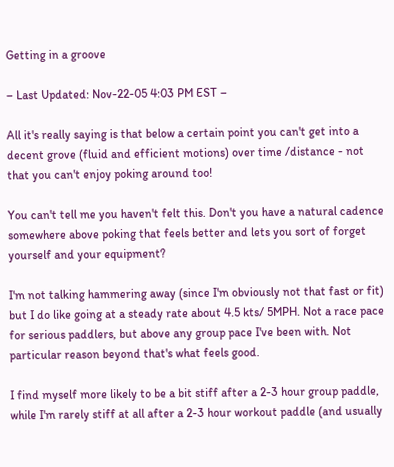Getting in a groove

– Last Updated: Nov-22-05 4:03 PM EST –

All it's really saying is that below a certain point you can't get into a decent grove (fluid and efficient motions) over time /distance - not that you can't enjoy poking around too!

You can't tell me you haven't felt this. Don't you have a natural cadence somewhere above poking that feels better and lets you sort of forget yourself and your equipment?

I'm not talking hammering away (since I'm obviously not that fast or fit) but I do like going at a steady rate about 4.5 kts/ 5MPH. Not a race pace for serious paddlers, but above any group pace I've been with. Not particular reason beyond that's what feels good.

I find myself more likely to be a bit stiff after a 2-3 hour group paddle, while I'm rarely stiff at all after a 2-3 hour workout paddle (and usually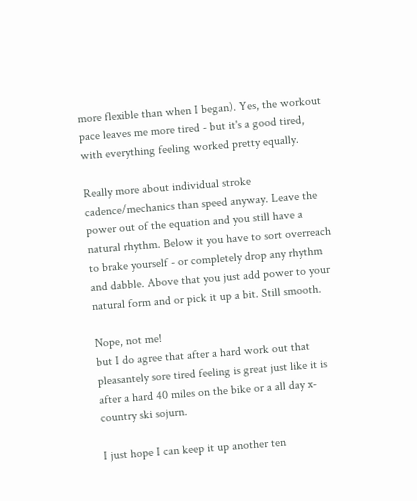more flexible than when I began). Yes, the workout pace leaves me more tired - but it's a good tired, with everything feeling worked pretty equally.

Really more about individual stroke cadence/mechanics than speed anyway. Leave the power out of the equation and you still have a natural rhythm. Below it you have to sort overreach to brake yourself - or completely drop any rhythm and dabble. Above that you just add power to your natural form and or pick it up a bit. Still smooth.

Nope, not me!
but I do agree that after a hard work out that pleasantely sore tired feeling is great just like it is after a hard 40 miles on the bike or a all day x-country ski sojurn.

I just hope I can keep it up another ten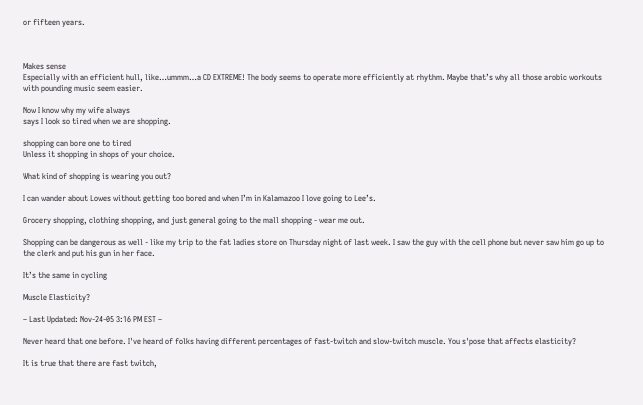or fifteen years.



Makes sense
Especially with an efficient hull, like…ummm…a CD EXTREME! The body seems to operate more efficiently at rhythm. Maybe that’s why all those arobic workouts with pounding music seem easier.

Now I know why my wife always
says I look so tired when we are shopping.

shopping can bore one to tired
Unless it shopping in shops of your choice.

What kind of shopping is wearing you out?

I can wander about Lowes without getting too bored and when I’m in Kalamazoo I love going to Lee’s.

Grocery shopping, clothing shopping, and just general going to the mall shopping - wear me out.

Shopping can be dangerous as well - like my trip to the fat ladies store on Thursday night of last week. I saw the guy with the cell phone but never saw him go up to the clerk and put his gun in her face.

It’s the same in cycling

Muscle Elasticity?

– Last Updated: Nov-24-05 3:16 PM EST –

Never heard that one before. I've heard of folks having different percentages of fast-twitch and slow-twitch muscle. You s'pose that affects elasticity?

It is true that there are fast twitch,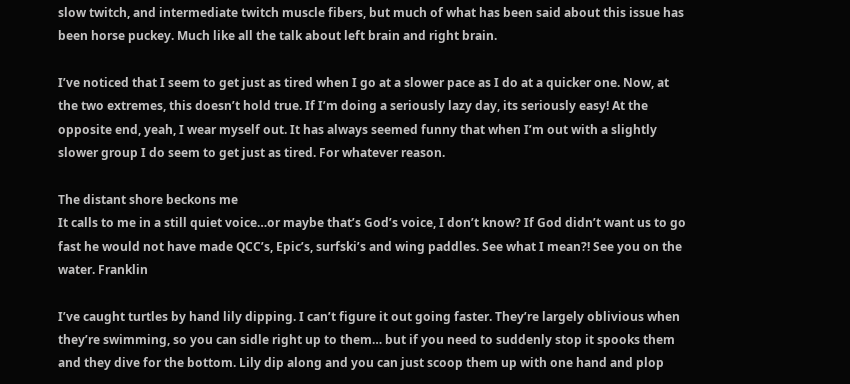slow twitch, and intermediate twitch muscle fibers, but much of what has been said about this issue has been horse puckey. Much like all the talk about left brain and right brain.

I’ve noticed that I seem to get just as tired when I go at a slower pace as I do at a quicker one. Now, at the two extremes, this doesn’t hold true. If I’m doing a seriously lazy day, its seriously easy! At the opposite end, yeah, I wear myself out. It has always seemed funny that when I’m out with a slightly slower group I do seem to get just as tired. For whatever reason.

The distant shore beckons me
It calls to me in a still quiet voice…or maybe that’s God’s voice, I don’t know? If God didn’t want us to go fast he would not have made QCC’s, Epic’s, surfski’s and wing paddles. See what I mean?! See you on the water. Franklin

I’ve caught turtles by hand lily dipping. I can’t figure it out going faster. They’re largely oblivious when they’re swimming, so you can sidle right up to them… but if you need to suddenly stop it spooks them and they dive for the bottom. Lily dip along and you can just scoop them up with one hand and plop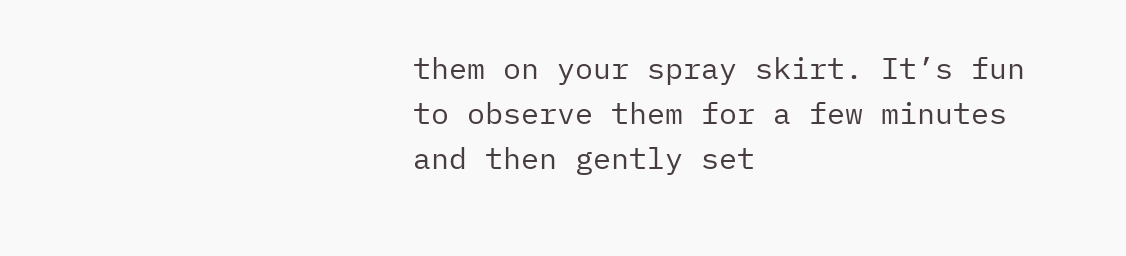them on your spray skirt. It’s fun to observe them for a few minutes and then gently set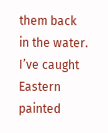them back in the water. I’ve caught Eastern painted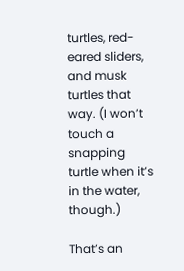turtles, red-eared sliders, and musk turtles that way. (I won’t touch a snapping turtle when it’s in the water, though.)

That’s an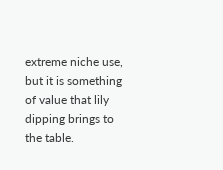extreme niche use, but it is something of value that lily dipping brings to the table.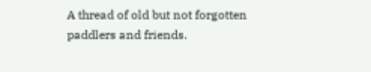A thread of old but not forgotten paddlers and friends.